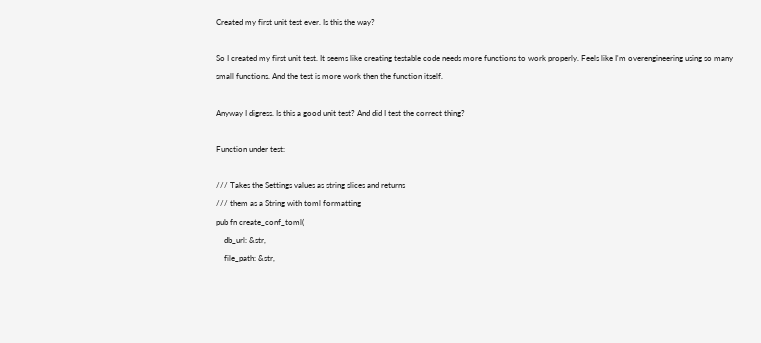Created my first unit test ever. Is this the way?

So I created my first unit test. It seems like creating testable code needs more functions to work properly. Feels like I'm overengineering using so many small functions. And the test is more work then the function itself.

Anyway I digress. Is this a good unit test? And did I test the correct thing?

Function under test:

/// Takes the Settings values as string slices and returns
/// them as a String with toml formatting
pub fn create_conf_toml(
    db_url: &str,
    file_path: &str,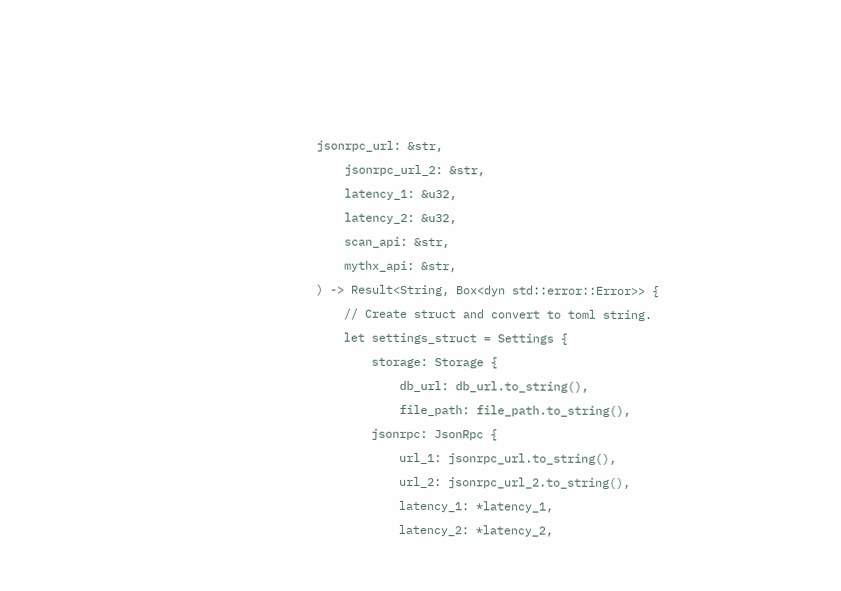jsonrpc_url: &str,
    jsonrpc_url_2: &str,
    latency_1: &u32,
    latency_2: &u32,
    scan_api: &str,
    mythx_api: &str,
) -> Result<String, Box<dyn std::error::Error>> {
    // Create struct and convert to toml string.
    let settings_struct = Settings {
        storage: Storage {
            db_url: db_url.to_string(),
            file_path: file_path.to_string(),
        jsonrpc: JsonRpc {
            url_1: jsonrpc_url.to_string(),
            url_2: jsonrpc_url_2.to_string(),
            latency_1: *latency_1,
            latency_2: *latency_2,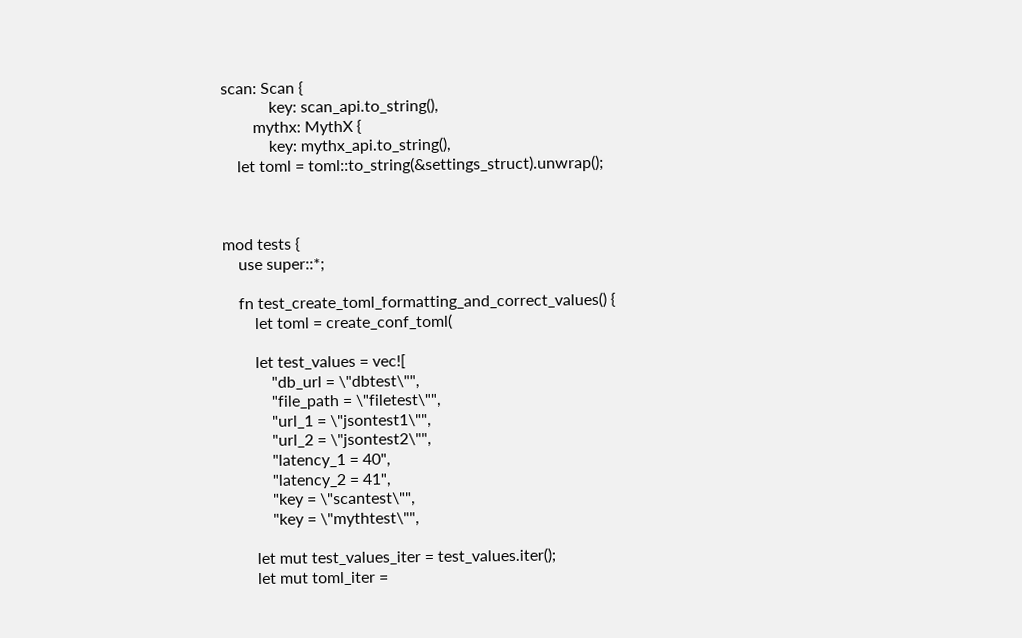scan: Scan {
            key: scan_api.to_string(),
        mythx: MythX {
            key: mythx_api.to_string(),
    let toml = toml::to_string(&settings_struct).unwrap();



mod tests {
    use super::*;

    fn test_create_toml_formatting_and_correct_values() {
        let toml = create_conf_toml(

        let test_values = vec![
            "db_url = \"dbtest\"",
            "file_path = \"filetest\"",
            "url_1 = \"jsontest1\"",
            "url_2 = \"jsontest2\"",
            "latency_1 = 40",
            "latency_2 = 41",
            "key = \"scantest\"",
            "key = \"mythtest\"",

        let mut test_values_iter = test_values.iter();
        let mut toml_iter =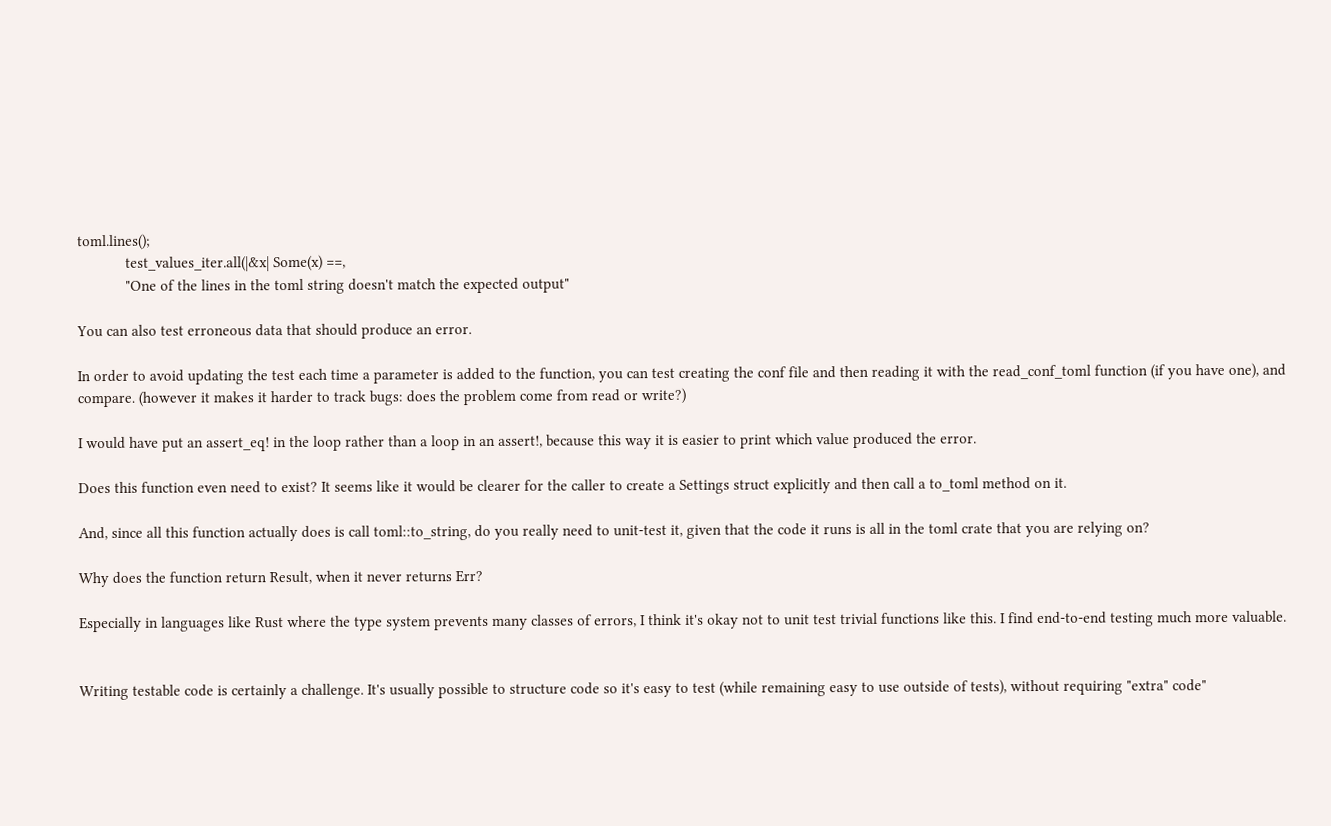toml.lines();
            test_values_iter.all(|&x| Some(x) ==,
            "One of the lines in the toml string doesn't match the expected output"

You can also test erroneous data that should produce an error.

In order to avoid updating the test each time a parameter is added to the function, you can test creating the conf file and then reading it with the read_conf_toml function (if you have one), and compare. (however it makes it harder to track bugs: does the problem come from read or write?)

I would have put an assert_eq! in the loop rather than a loop in an assert!, because this way it is easier to print which value produced the error.

Does this function even need to exist? It seems like it would be clearer for the caller to create a Settings struct explicitly and then call a to_toml method on it.

And, since all this function actually does is call toml::to_string, do you really need to unit-test it, given that the code it runs is all in the toml crate that you are relying on?

Why does the function return Result, when it never returns Err?

Especially in languages like Rust where the type system prevents many classes of errors, I think it's okay not to unit test trivial functions like this. I find end-to-end testing much more valuable.


Writing testable code is certainly a challenge. It's usually possible to structure code so it's easy to test (while remaining easy to use outside of tests), without requiring "extra" code"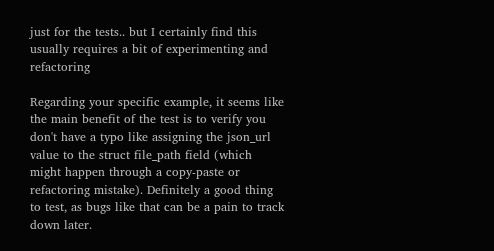just for the tests.. but I certainly find this usually requires a bit of experimenting and refactoring

Regarding your specific example, it seems like the main benefit of the test is to verify you don't have a typo like assigning the json_url value to the struct file_path field (which might happen through a copy-paste or refactoring mistake). Definitely a good thing to test, as bugs like that can be a pain to track down later.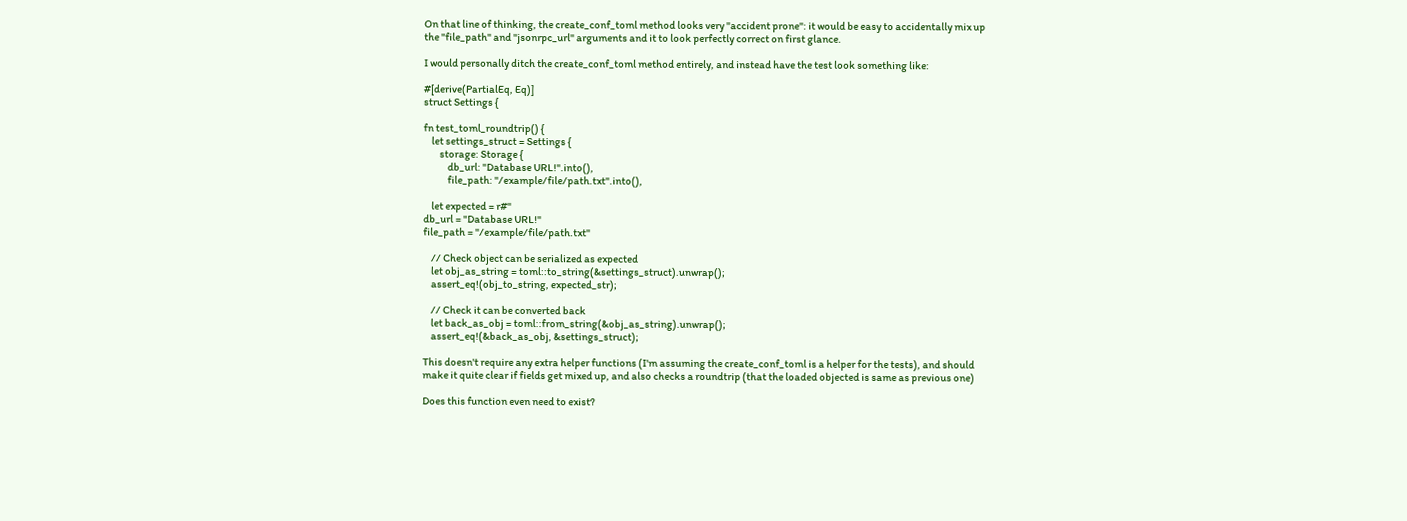On that line of thinking, the create_conf_toml method looks very "accident prone": it would be easy to accidentally mix up the "file_path" and "jsonrpc_url" arguments and it to look perfectly correct on first glance.

I would personally ditch the create_conf_toml method entirely, and instead have the test look something like:

#[derive(PartialEq, Eq)]
struct Settings {

fn test_toml_roundtrip() {
    let settings_struct = Settings {
        storage: Storage {
            db_url: "Database URL!".into(),
            file_path: "/example/file/path.txt".into(),

    let expected = r#"
db_url = "Database URL!"
file_path = "/example/file/path.txt"

    // Check object can be serialized as expected
    let obj_as_string = toml::to_string(&settings_struct).unwrap();
    assert_eq!(obj_to_string, expected_str);

    // Check it can be converted back
    let back_as_obj = toml::from_string(&obj_as_string).unwrap();
    assert_eq!(&back_as_obj, &settings_struct);

This doesn't require any extra helper functions (I'm assuming the create_conf_toml is a helper for the tests), and should make it quite clear if fields get mixed up, and also checks a roundtrip (that the loaded objected is same as previous one)

Does this function even need to exist?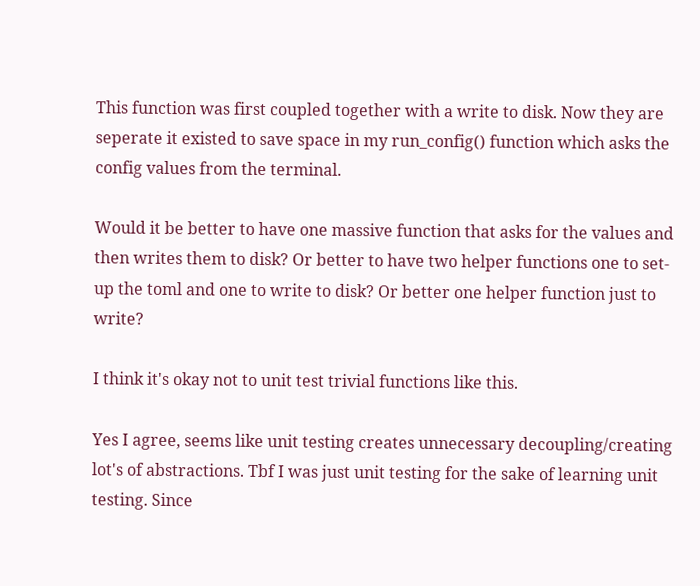This function was first coupled together with a write to disk. Now they are seperate it existed to save space in my run_config() function which asks the config values from the terminal.

Would it be better to have one massive function that asks for the values and then writes them to disk? Or better to have two helper functions one to set-up the toml and one to write to disk? Or better one helper function just to write?

I think it's okay not to unit test trivial functions like this.

Yes I agree, seems like unit testing creates unnecessary decoupling/creating lot's of abstractions. Tbf I was just unit testing for the sake of learning unit testing. Since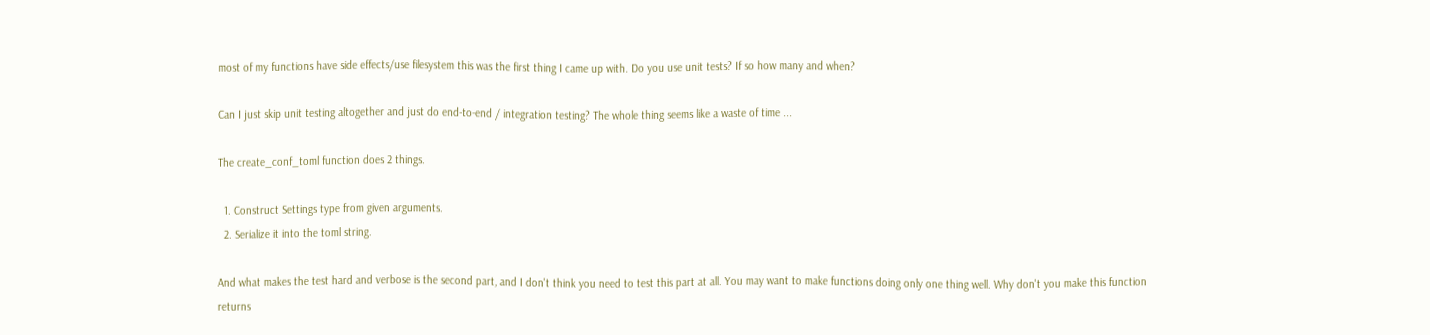most of my functions have side effects/use filesystem this was the first thing I came up with. Do you use unit tests? If so how many and when?

Can I just skip unit testing altogether and just do end-to-end / integration testing? The whole thing seems like a waste of time ...

The create_conf_toml function does 2 things.

  1. Construct Settings type from given arguments.
  2. Serialize it into the toml string.

And what makes the test hard and verbose is the second part, and I don't think you need to test this part at all. You may want to make functions doing only one thing well. Why don't you make this function returns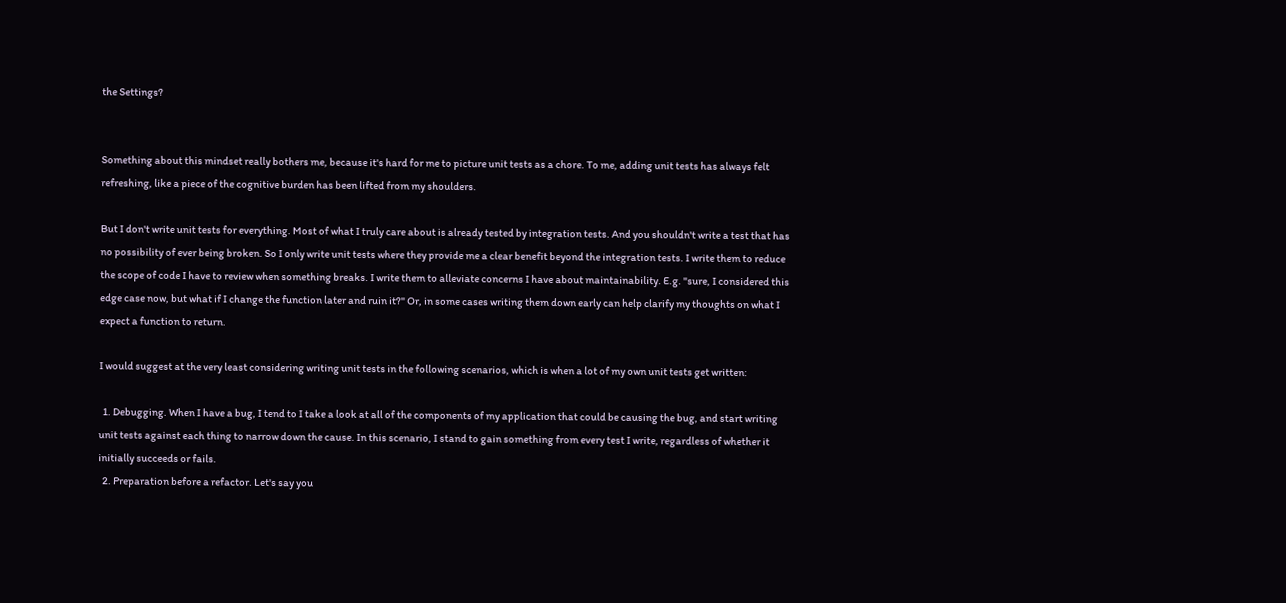the Settings?


Something about this mindset really bothers me, because it's hard for me to picture unit tests as a chore. To me, adding unit tests has always felt refreshing, like a piece of the cognitive burden has been lifted from my shoulders.

But I don't write unit tests for everything. Most of what I truly care about is already tested by integration tests. And you shouldn't write a test that has no possibility of ever being broken. So I only write unit tests where they provide me a clear benefit beyond the integration tests. I write them to reduce the scope of code I have to review when something breaks. I write them to alleviate concerns I have about maintainability. E.g. "sure, I considered this edge case now, but what if I change the function later and ruin it?" Or, in some cases writing them down early can help clarify my thoughts on what I expect a function to return.

I would suggest at the very least considering writing unit tests in the following scenarios, which is when a lot of my own unit tests get written:

  1. Debugging. When I have a bug, I tend to I take a look at all of the components of my application that could be causing the bug, and start writing unit tests against each thing to narrow down the cause. In this scenario, I stand to gain something from every test I write, regardless of whether it initially succeeds or fails.
  2. Preparation before a refactor. Let's say you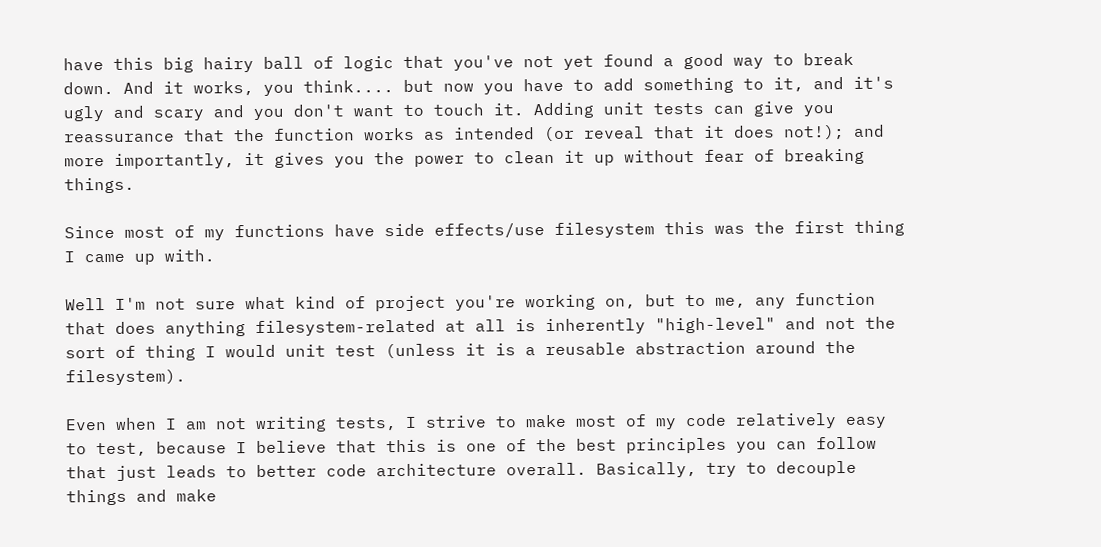have this big hairy ball of logic that you've not yet found a good way to break down. And it works, you think.... but now you have to add something to it, and it's ugly and scary and you don't want to touch it. Adding unit tests can give you reassurance that the function works as intended (or reveal that it does not!); and more importantly, it gives you the power to clean it up without fear of breaking things.

Since most of my functions have side effects/use filesystem this was the first thing I came up with.

Well I'm not sure what kind of project you're working on, but to me, any function that does anything filesystem-related at all is inherently "high-level" and not the sort of thing I would unit test (unless it is a reusable abstraction around the filesystem).

Even when I am not writing tests, I strive to make most of my code relatively easy to test, because I believe that this is one of the best principles you can follow that just leads to better code architecture overall. Basically, try to decouple things and make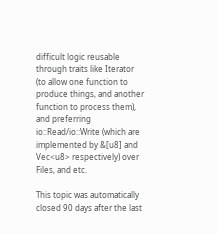difficult logic reusable through traits like Iterator (to allow one function to produce things, and another function to process them), and preferring io::Read/io::Write (which are implemented by &[u8] and Vec<u8> respectively) over Files, and etc.

This topic was automatically closed 90 days after the last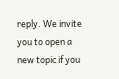reply. We invite you to open a new topic if you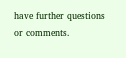have further questions or comments.